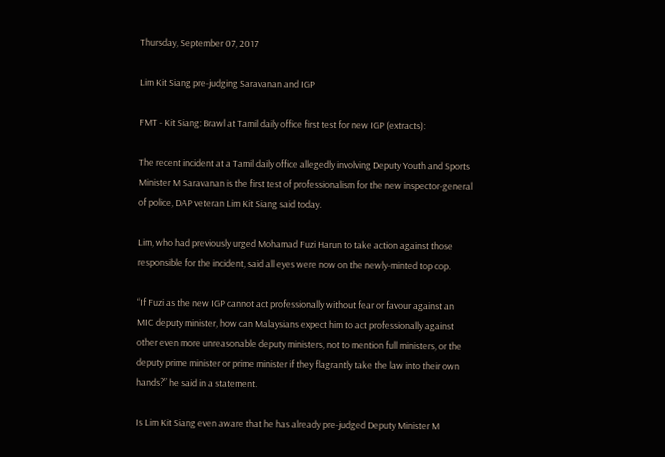Thursday, September 07, 2017

Lim Kit Siang pre-judging Saravanan and IGP

FMT - Kit Siang: Brawl at Tamil daily office first test for new IGP (extracts):

The recent incident at a Tamil daily office allegedly involving Deputy Youth and Sports Minister M Saravanan is the first test of professionalism for the new inspector-general of police, DAP veteran Lim Kit Siang said today.

Lim, who had previously urged Mohamad Fuzi Harun to take action against those responsible for the incident, said all eyes were now on the newly-minted top cop.

“If Fuzi as the new IGP cannot act professionally without fear or favour against an MIC deputy minister, how can Malaysians expect him to act professionally against other even more unreasonable deputy ministers, not to mention full ministers, or the deputy prime minister or prime minister if they flagrantly take the law into their own hands?” he said in a statement.

Is Lim Kit Siang even aware that he has already pre-judged Deputy Minister M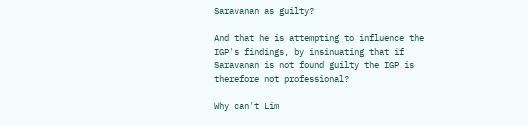Saravanan as guilty?

And that he is attempting to influence the IGP's findings, by insinuating that if Saravanan is not found guilty the IGP is therefore not professional?

Why can't Lim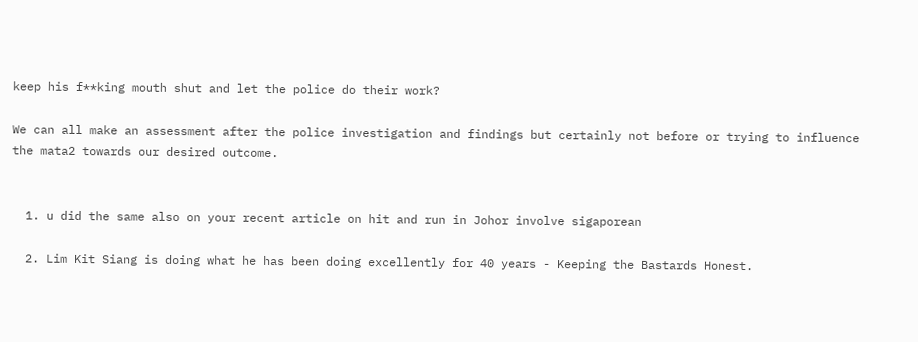keep his f**king mouth shut and let the police do their work?

We can all make an assessment after the police investigation and findings but certainly not before or trying to influence the mata2 towards our desired outcome.


  1. u did the same also on your recent article on hit and run in Johor involve sigaporean

  2. Lim Kit Siang is doing what he has been doing excellently for 40 years - Keeping the Bastards Honest.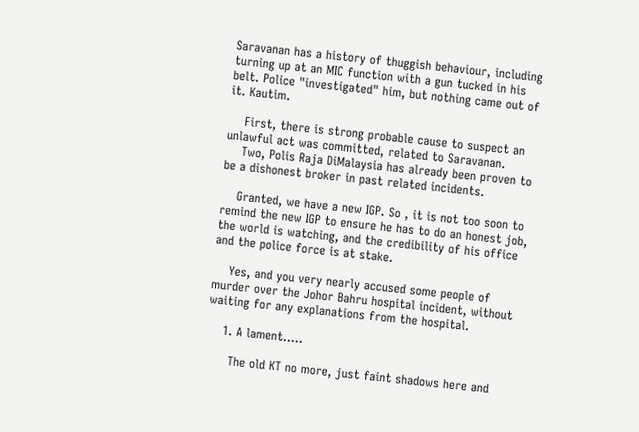Saravanan has a history of thuggish behaviour, including turning up at an MIC function with a gun tucked in his belt. Police "investigated" him, but nothing came out of it. Kautim.

    First, there is strong probable cause to suspect an unlawful act was committed, related to Saravanan.
    Two, Polis Raja DiMalaysia has already been proven to be a dishonest broker in past related incidents.

    Granted, we have a new IGP. So , it is not too soon to remind the new IGP to ensure he has to do an honest job, the world is watching, and the credibility of his office and the police force is at stake.

    Yes, and you very nearly accused some people of murder over the Johor Bahru hospital incident, without waiting for any explanations from the hospital.

    1. A lament.....

      The old KT no more, just faint shadows here and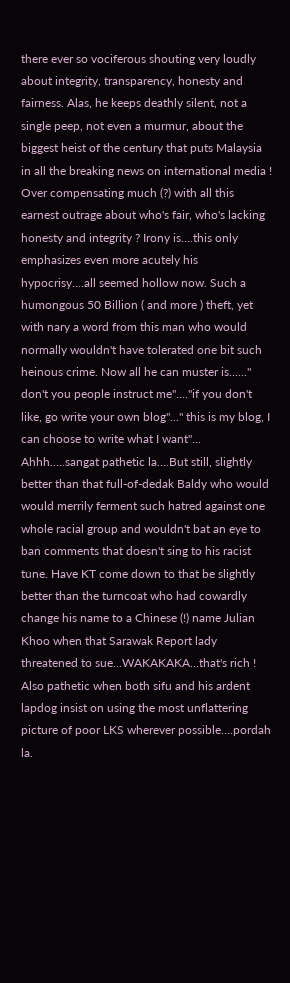there ever so vociferous shouting very loudly about integrity, transparency, honesty and fairness. Alas, he keeps deathly silent, not a single peep, not even a murmur, about the biggest heist of the century that puts Malaysia in all the breaking news on international media ! Over compensating much (?) with all this earnest outrage about who's fair, who's lacking honesty and integrity ? Irony is....this only emphasizes even more acutely his hypocrisy....all seemed hollow now. Such a humongous 50 Billion ( and more ) theft, yet with nary a word from this man who would normally wouldn't have tolerated one bit such heinous crime. Now all he can muster is......" don't you people instruct me"...."if you don't like, go write your own blog"..." this is my blog, I can choose to write what I want"... Ahhh.....sangat pathetic la....But still, slightly better than that full-of-dedak Baldy who would would merrily ferment such hatred against one whole racial group and wouldn't bat an eye to ban comments that doesn't sing to his racist tune. Have KT come down to that be slightly better than the turncoat who had cowardly change his name to a Chinese (!) name Julian Khoo when that Sarawak Report lady threatened to sue...WAKAKAKA...that's rich ! Also pathetic when both sifu and his ardent lapdog insist on using the most unflattering picture of poor LKS wherever possible....pordah la.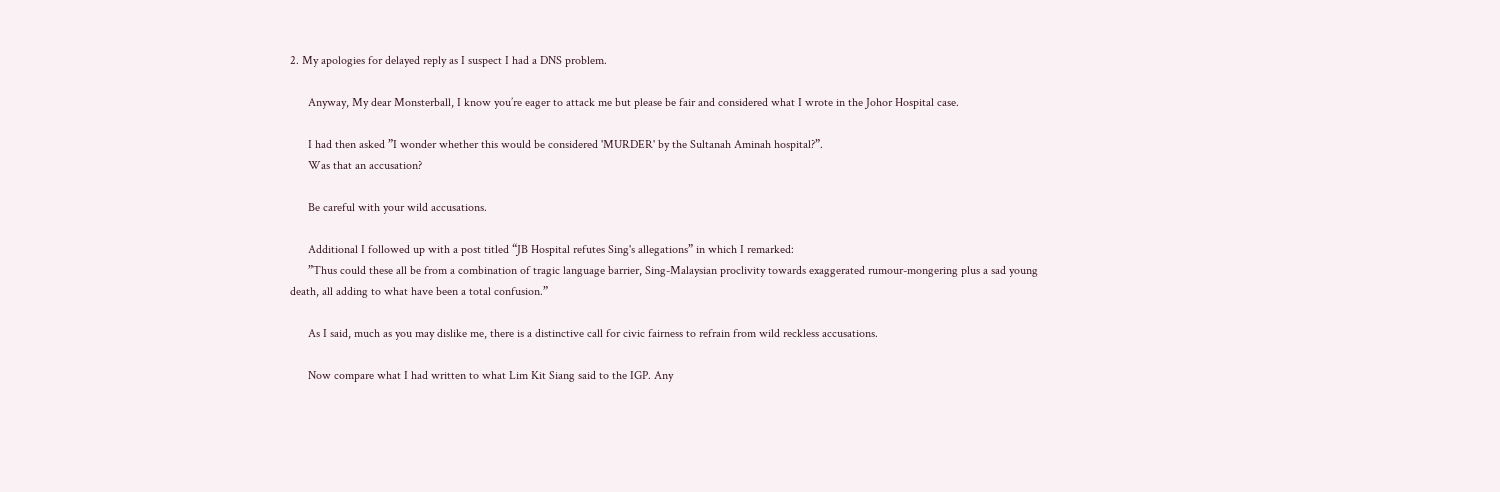2. My apologies for delayed reply as I suspect I had a DNS problem.

      Anyway, My dear Monsterball, I know you’re eager to attack me but please be fair and considered what I wrote in the Johor Hospital case.

      I had then asked ”I wonder whether this would be considered 'MURDER' by the Sultanah Aminah hospital?”.
      Was that an accusation?

      Be careful with your wild accusations.

      Additional I followed up with a post titled “JB Hospital refutes Sing's allegations” in which I remarked:
      ”Thus could these all be from a combination of tragic language barrier, Sing-Malaysian proclivity towards exaggerated rumour-mongering plus a sad young death, all adding to what have been a total confusion.”

      As I said, much as you may dislike me, there is a distinctive call for civic fairness to refrain from wild reckless accusations.

      Now compare what I had written to what Lim Kit Siang said to the IGP. Any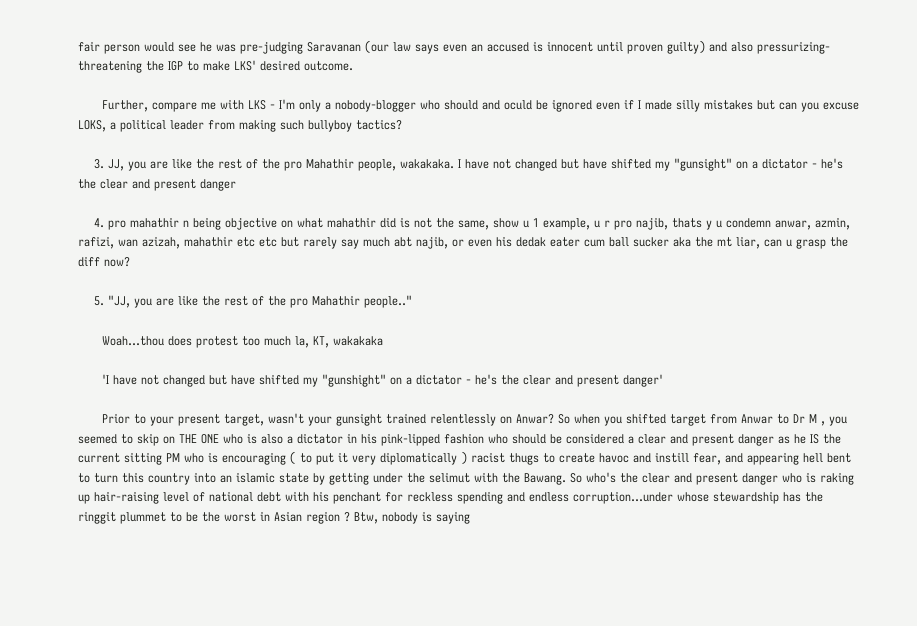fair person would see he was pre-judging Saravanan (our law says even an accused is innocent until proven guilty) and also pressurizing-threatening the IGP to make LKS' desired outcome.

      Further, compare me with LKS - I'm only a nobody-blogger who should and oculd be ignored even if I made silly mistakes but can you excuse LOKS, a political leader from making such bullyboy tactics?

    3. JJ, you are like the rest of the pro Mahathir people, wakakaka. I have not changed but have shifted my "gunsight" on a dictator - he's the clear and present danger

    4. pro mahathir n being objective on what mahathir did is not the same, show u 1 example, u r pro najib, thats y u condemn anwar, azmin, rafizi, wan azizah, mahathir etc etc but rarely say much abt najib, or even his dedak eater cum ball sucker aka the mt liar, can u grasp the diff now?

    5. "JJ, you are like the rest of the pro Mahathir people.."

      Woah...thou does protest too much la, KT, wakakaka

      'I have not changed but have shifted my "gunshight" on a dictator - he's the clear and present danger'

      Prior to your present target, wasn't your gunsight trained relentlessly on Anwar? So when you shifted target from Anwar to Dr M , you seemed to skip on THE ONE who is also a dictator in his pink-lipped fashion who should be considered a clear and present danger as he IS the current sitting PM who is encouraging ( to put it very diplomatically ) racist thugs to create havoc and instill fear, and appearing hell bent to turn this country into an islamic state by getting under the selimut with the Bawang. So who's the clear and present danger who is raking up hair-raising level of national debt with his penchant for reckless spending and endless corruption...under whose stewardship has the ringgit plummet to be the worst in Asian region ? Btw, nobody is saying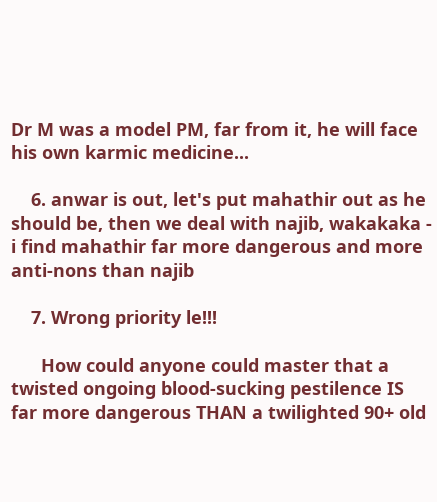Dr M was a model PM, far from it, he will face his own karmic medicine...

    6. anwar is out, let's put mahathir out as he should be, then we deal with najib, wakakaka - i find mahathir far more dangerous and more anti-nons than najib

    7. Wrong priority le!!!

      How could anyone could master that a twisted ongoing blood-sucking pestilence IS far more dangerous THAN a twilighted 90+ old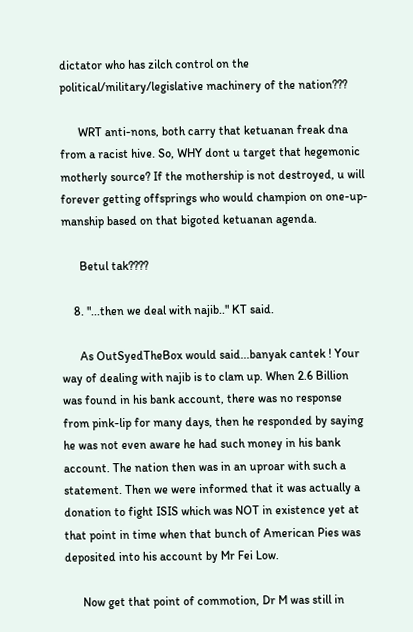dictator who has zilch control on the political/military/legislative machinery of the nation???

      WRT anti-nons, both carry that ketuanan freak dna from a racist hive. So, WHY dont u target that hegemonic motherly source? If the mothership is not destroyed, u will forever getting offsprings who would champion on one-up-manship based on that bigoted ketuanan agenda.

      Betul tak????

    8. "...then we deal with najib.." KT said.

      As OutSyedTheBox would said...banyak cantek ! Your way of dealing with najib is to clam up. When 2.6 Billion was found in his bank account, there was no response from pink-lip for many days, then he responded by saying he was not even aware he had such money in his bank account. The nation then was in an uproar with such a statement. Then we were informed that it was actually a donation to fight ISIS which was NOT in existence yet at that point in time when that bunch of American Pies was deposited into his account by Mr Fei Low.

      Now get that point of commotion, Dr M was still in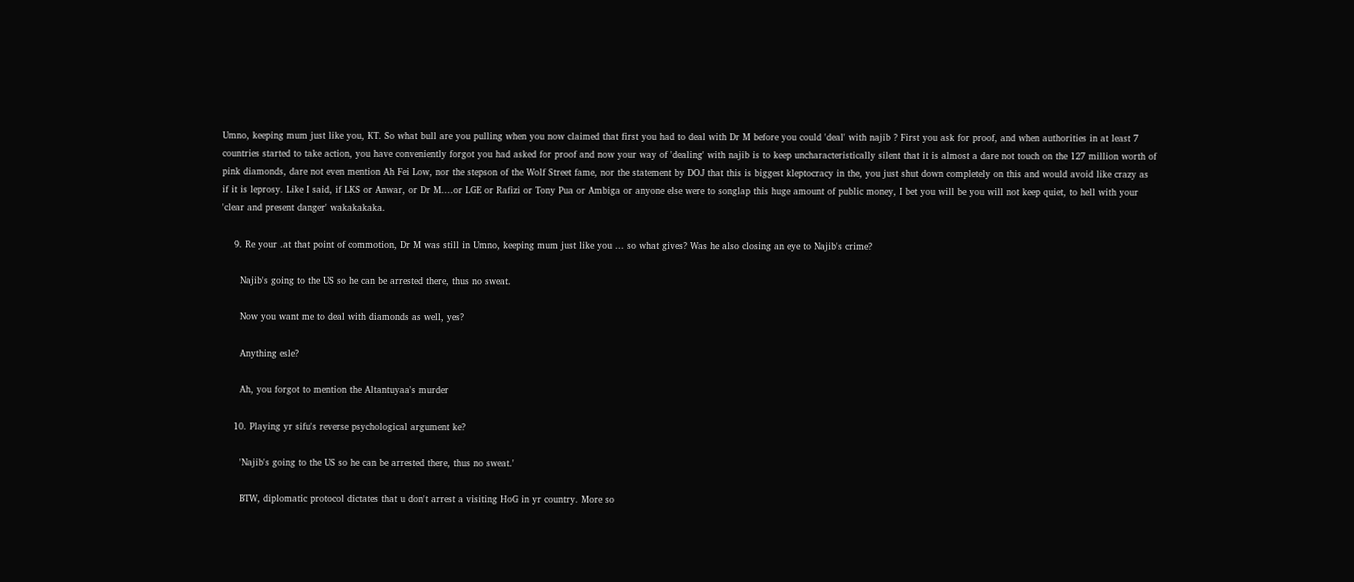Umno, keeping mum just like you, KT. So what bull are you pulling when you now claimed that first you had to deal with Dr M before you could 'deal' with najib ? First you ask for proof, and when authorities in at least 7 countries started to take action, you have conveniently forgot you had asked for proof and now your way of 'dealing' with najib is to keep uncharacteristically silent that it is almost a dare not touch on the 127 million worth of pink diamonds, dare not even mention Ah Fei Low, nor the stepson of the Wolf Street fame, nor the statement by DOJ that this is biggest kleptocracy in the, you just shut down completely on this and would avoid like crazy as if it is leprosy. Like I said, if LKS or Anwar, or Dr M....or LGE or Rafizi or Tony Pua or Ambiga or anyone else were to songlap this huge amount of public money, I bet you will be you will not keep quiet, to hell with your 'clear and present danger' wakakakaka.

    9. Re your .at that point of commotion, Dr M was still in Umno, keeping mum just like you ... so what gives? Was he also closing an eye to Najib's crime?

      Najib's going to the US so he can be arrested there, thus no sweat.

      Now you want me to deal with diamonds as well, yes?

      Anything esle?

      Ah, you forgot to mention the Altantuyaa's murder

    10. Playing yr sifu's reverse psychological argument ke?

      'Najib's going to the US so he can be arrested there, thus no sweat.'

      BTW, diplomatic protocol dictates that u don't arrest a visiting HoG in yr country. More so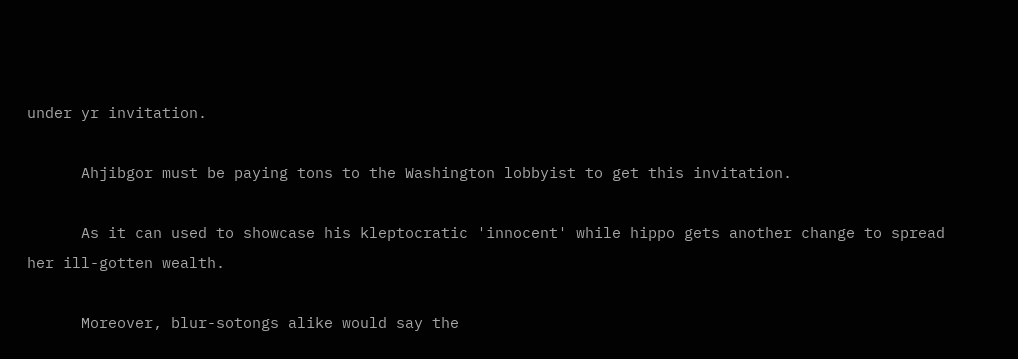under yr invitation.

      Ahjibgor must be paying tons to the Washington lobbyist to get this invitation.

      As it can used to showcase his kleptocratic 'innocent' while hippo gets another change to spread her ill-gotten wealth.

      Moreover, blur-sotongs alike would say the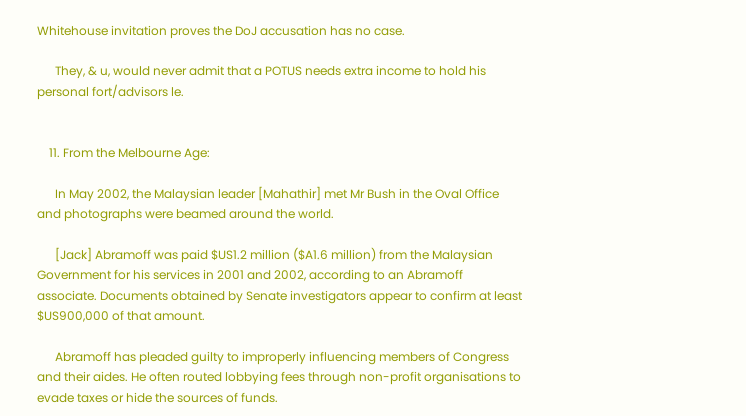Whitehouse invitation proves the DoJ accusation has no case.

      They, & u, would never admit that a POTUS needs extra income to hold his personal fort/advisors le.


    11. From the Melbourne Age:

      In May 2002, the Malaysian leader [Mahathir] met Mr Bush in the Oval Office and photographs were beamed around the world.

      [Jack] Abramoff was paid $US1.2 million ($A1.6 million) from the Malaysian Government for his services in 2001 and 2002, according to an Abramoff associate. Documents obtained by Senate investigators appear to confirm at least $US900,000 of that amount.

      Abramoff has pleaded guilty to improperly influencing members of Congress and their aides. He often routed lobbying fees through non-profit organisations to evade taxes or hide the sources of funds.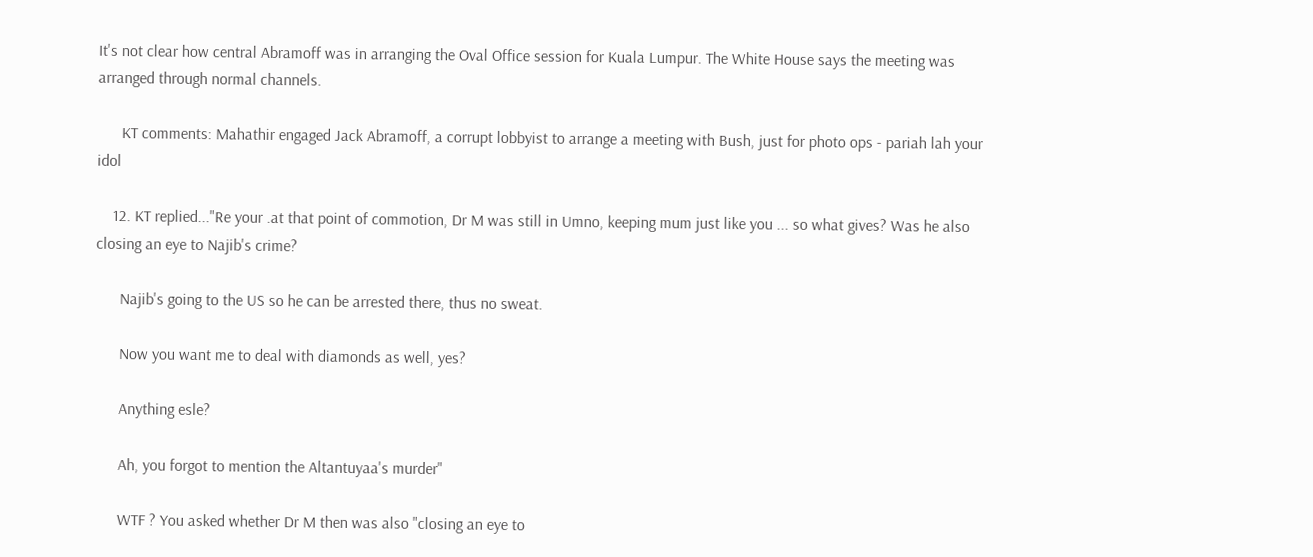It's not clear how central Abramoff was in arranging the Oval Office session for Kuala Lumpur. The White House says the meeting was arranged through normal channels.

      KT comments: Mahathir engaged Jack Abramoff, a corrupt lobbyist to arrange a meeting with Bush, just for photo ops - pariah lah your idol

    12. KT replied..."Re your .at that point of commotion, Dr M was still in Umno, keeping mum just like you ... so what gives? Was he also closing an eye to Najib's crime?

      Najib's going to the US so he can be arrested there, thus no sweat.

      Now you want me to deal with diamonds as well, yes?

      Anything esle?

      Ah, you forgot to mention the Altantuyaa's murder"

      WTF ? You asked whether Dr M then was also "closing an eye to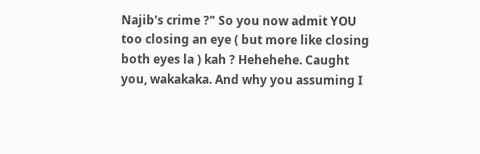Najib's crime ?" So you now admit YOU too closing an eye ( but more like closing both eyes la ) kah ? Hehehehe. Caught you, wakakaka. And why you assuming I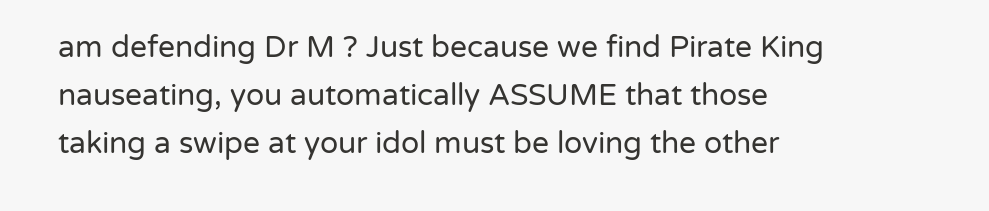am defending Dr M ? Just because we find Pirate King nauseating, you automatically ASSUME that those taking a swipe at your idol must be loving the other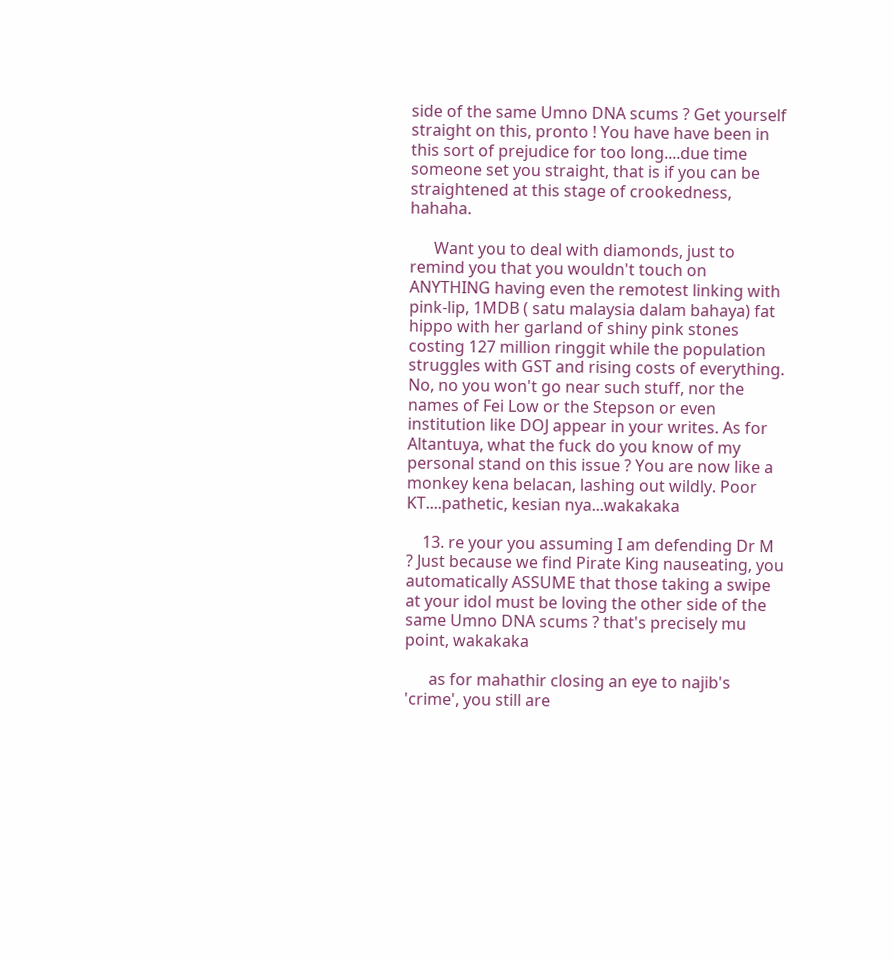side of the same Umno DNA scums ? Get yourself straight on this, pronto ! You have have been in this sort of prejudice for too long....due time someone set you straight, that is if you can be straightened at this stage of crookedness, hahaha.

      Want you to deal with diamonds, just to remind you that you wouldn't touch on ANYTHING having even the remotest linking with pink-lip, 1MDB ( satu malaysia dalam bahaya) fat hippo with her garland of shiny pink stones costing 127 million ringgit while the population struggles with GST and rising costs of everything. No, no you won't go near such stuff, nor the names of Fei Low or the Stepson or even institution like DOJ appear in your writes. As for Altantuya, what the fuck do you know of my personal stand on this issue ? You are now like a monkey kena belacan, lashing out wildly. Poor KT....pathetic, kesian nya...wakakaka

    13. re your you assuming I am defending Dr M ? Just because we find Pirate King nauseating, you automatically ASSUME that those taking a swipe at your idol must be loving the other side of the same Umno DNA scums ? that's precisely mu point, wakakaka

      as for mahathir closing an eye to najib's 'crime', you still are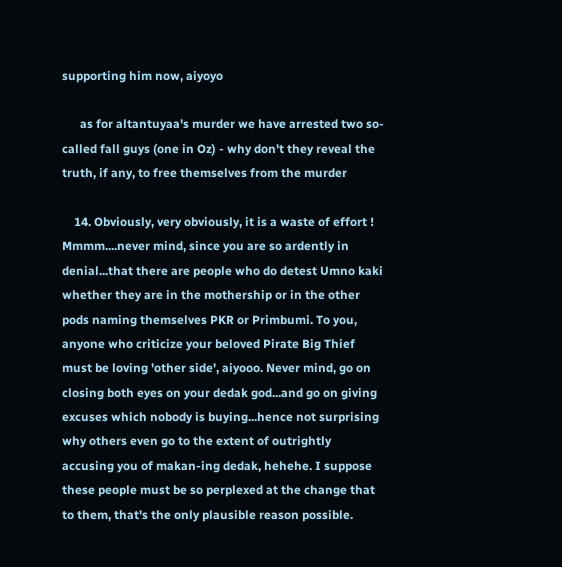supporting him now, aiyoyo

      as for altantuyaa's murder we have arrested two so-called fall guys (one in Oz) - why don't they reveal the truth, if any, to free themselves from the murder

    14. Obviously, very obviously, it is a waste of effort ! Mmmm....never mind, since you are so ardently in denial...that there are people who do detest Umno kaki whether they are in the mothership or in the other pods naming themselves PKR or Primbumi. To you, anyone who criticize your beloved Pirate Big Thief must be loving 'other side', aiyooo. Never mind, go on closing both eyes on your dedak god...and go on giving excuses which nobody is buying...hence not surprising why others even go to the extent of outrightly accusing you of makan-ing dedak, hehehe. I suppose these people must be so perplexed at the change that to them, that's the only plausible reason possible.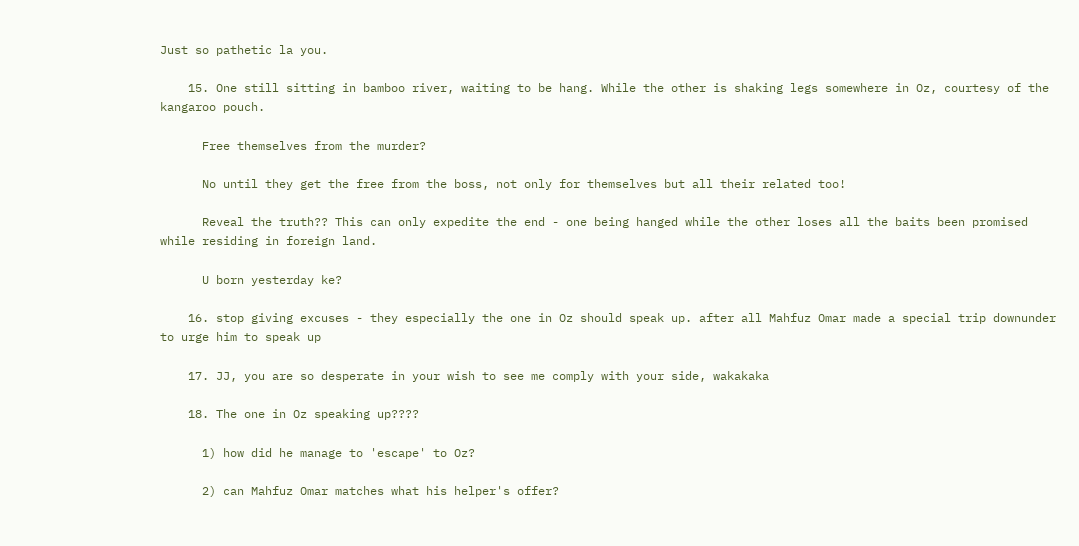Just so pathetic la you.

    15. One still sitting in bamboo river, waiting to be hang. While the other is shaking legs somewhere in Oz, courtesy of the kangaroo pouch.

      Free themselves from the murder?

      No until they get the free from the boss, not only for themselves but all their related too!

      Reveal the truth?? This can only expedite the end - one being hanged while the other loses all the baits been promised while residing in foreign land.

      U born yesterday ke?

    16. stop giving excuses - they especially the one in Oz should speak up. after all Mahfuz Omar made a special trip downunder to urge him to speak up

    17. JJ, you are so desperate in your wish to see me comply with your side, wakakaka

    18. The one in Oz speaking up????

      1) how did he manage to 'escape' to Oz?

      2) can Mahfuz Omar matches what his helper's offer?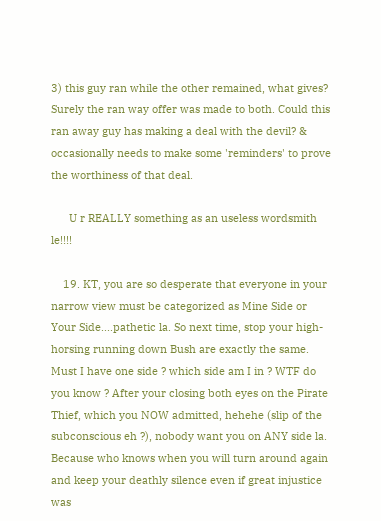3) this guy ran while the other remained, what gives? Surely the ran way offer was made to both. Could this ran away guy has making a deal with the devil? & occasionally needs to make some 'reminders' to prove the worthiness of that deal.

      U r REALLY something as an useless wordsmith le!!!!

    19. KT, you are so desperate that everyone in your narrow view must be categorized as Mine Side or Your Side....pathetic la. So next time, stop your high-horsing running down Bush are exactly the same. Must I have one side ? which side am I in ? WTF do you know ? After your closing both eyes on the Pirate Thief, which you NOW admitted, hehehe (slip of the subconscious eh ?), nobody want you on ANY side la. Because who knows when you will turn around again and keep your deathly silence even if great injustice was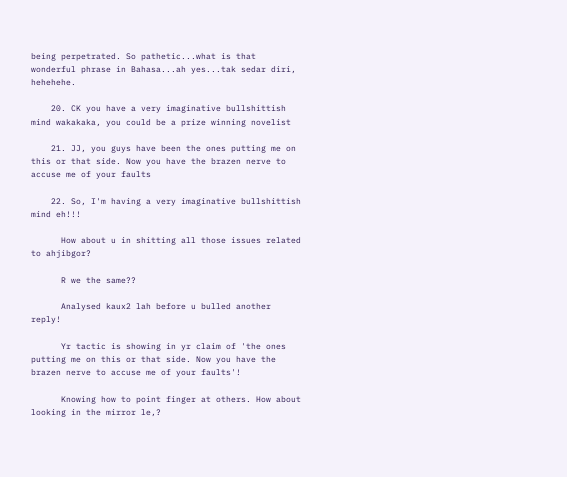being perpetrated. So pathetic...what is that wonderful phrase in Bahasa...ah yes...tak sedar diri, hehehehe.

    20. CK you have a very imaginative bullshittish mind wakakaka, you could be a prize winning novelist

    21. JJ, you guys have been the ones putting me on this or that side. Now you have the brazen nerve to accuse me of your faults

    22. So, I'm having a very imaginative bullshittish mind eh!!!

      How about u in shitting all those issues related to ahjibgor?

      R we the same??

      Analysed kaux2 lah before u bulled another reply!

      Yr tactic is showing in yr claim of 'the ones putting me on this or that side. Now you have the brazen nerve to accuse me of your faults'!

      Knowing how to point finger at others. How about looking in the mirror le,?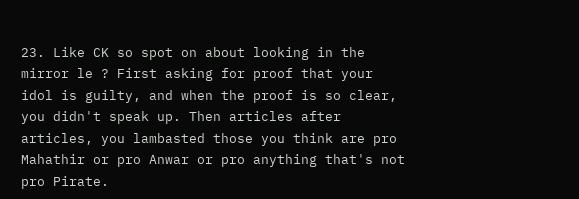23. Like CK so spot on about looking in the mirror le ? First asking for proof that your idol is guilty, and when the proof is so clear, you didn't speak up. Then articles after articles, you lambasted those you think are pro Mahathir or pro Anwar or pro anything that's not pro Pirate.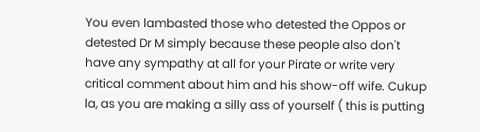You even lambasted those who detested the Oppos or detested Dr M simply because these people also don't have any sympathy at all for your Pirate or write very critical comment about him and his show-off wife. Cukup la, as you are making a silly ass of yourself ( this is putting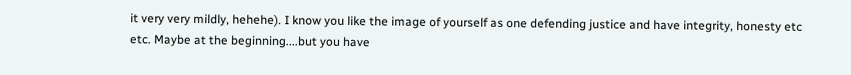it very very mildly, hehehe). I know you like the image of yourself as one defending justice and have integrity, honesty etc etc. Maybe at the beginning....but you have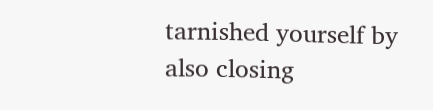tarnished yourself by also closing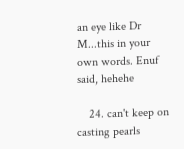an eye like Dr M...this in your own words. Enuf said, hehehe

    24. can't keep on casting pearls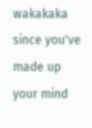wakakaka since you've made up your mind